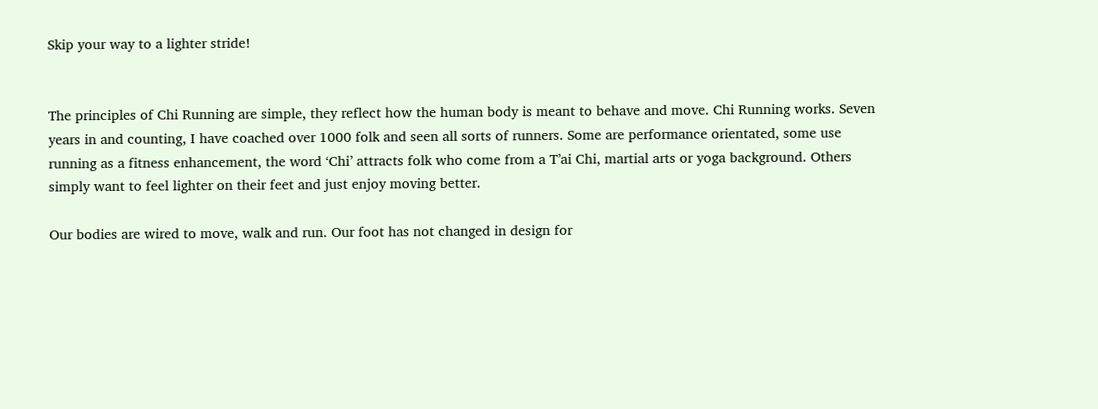Skip your way to a lighter stride!


The principles of Chi Running are simple, they reflect how the human body is meant to behave and move. Chi Running works. Seven years in and counting, I have coached over 1000 folk and seen all sorts of runners. Some are performance orientated, some use running as a fitness enhancement, the word ‘Chi’ attracts folk who come from a T’ai Chi, martial arts or yoga background. Others simply want to feel lighter on their feet and just enjoy moving better.

Our bodies are wired to move, walk and run. Our foot has not changed in design for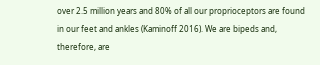over 2.5 million years and 80% of all our proprioceptors are found in our feet and ankles (Kaminoff 2016). We are bipeds and, therefore, are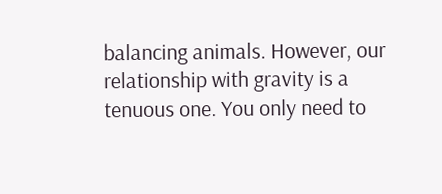balancing animals. However, our relationship with gravity is a tenuous one. You only need to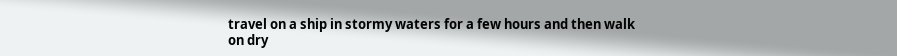travel on a ship in stormy waters for a few hours and then walk on dry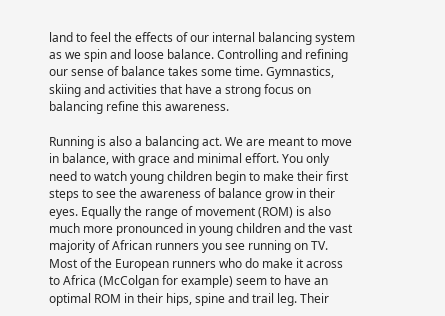land to feel the effects of our internal balancing system as we spin and loose balance. Controlling and refining our sense of balance takes some time. Gymnastics, skiing and activities that have a strong focus on balancing refine this awareness.

Running is also a balancing act. We are meant to move in balance, with grace and minimal effort. You only need to watch young children begin to make their first steps to see the awareness of balance grow in their eyes. Equally the range of movement (ROM) is also much more pronounced in young children and the vast majority of African runners you see running on TV. Most of the European runners who do make it across to Africa (McColgan for example) seem to have an optimal ROM in their hips, spine and trail leg. Their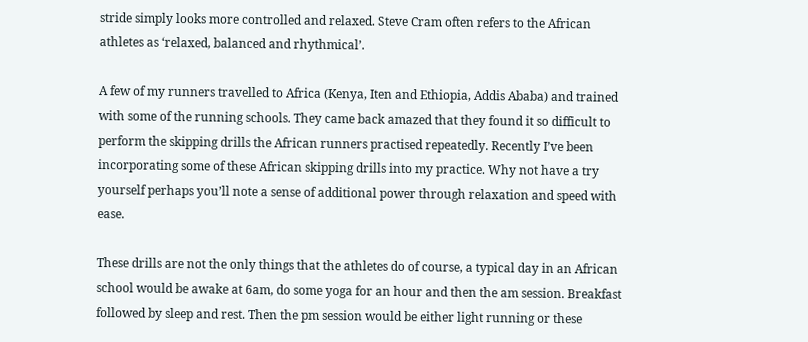stride simply looks more controlled and relaxed. Steve Cram often refers to the African athletes as ‘relaxed, balanced and rhythmical’.

A few of my runners travelled to Africa (Kenya, Iten and Ethiopia, Addis Ababa) and trained with some of the running schools. They came back amazed that they found it so difficult to perform the skipping drills the African runners practised repeatedly. Recently I’ve been incorporating some of these African skipping drills into my practice. Why not have a try yourself perhaps you’ll note a sense of additional power through relaxation and speed with ease.

These drills are not the only things that the athletes do of course, a typical day in an African school would be awake at 6am, do some yoga for an hour and then the am session. Breakfast followed by sleep and rest. Then the pm session would be either light running or these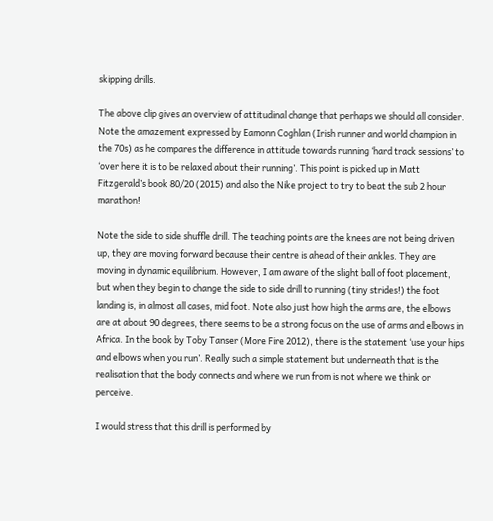skipping drills.

The above clip gives an overview of attitudinal change that perhaps we should all consider. Note the amazement expressed by Eamonn Coghlan (Irish runner and world champion in the 70s) as he compares the difference in attitude towards running ‘hard track sessions’ to ‘over here it is to be relaxed about their running’. This point is picked up in Matt Fitzgerald’s book 80/20 (2015) and also the Nike project to try to beat the sub 2 hour marathon!

Note the side to side shuffle drill. The teaching points are the knees are not being driven up, they are moving forward because their centre is ahead of their ankles. They are moving in dynamic equilibrium. However, I am aware of the slight ball of foot placement, but when they begin to change the side to side drill to running (tiny strides!) the foot landing is, in almost all cases, mid foot. Note also just how high the arms are, the elbows are at about 90 degrees, there seems to be a strong focus on the use of arms and elbows in Africa. In the book by Toby Tanser (More Fire 2012), there is the statement ‘use your hips and elbows when you run’. Really such a simple statement but underneath that is the realisation that the body connects and where we run from is not where we think or perceive.

I would stress that this drill is performed by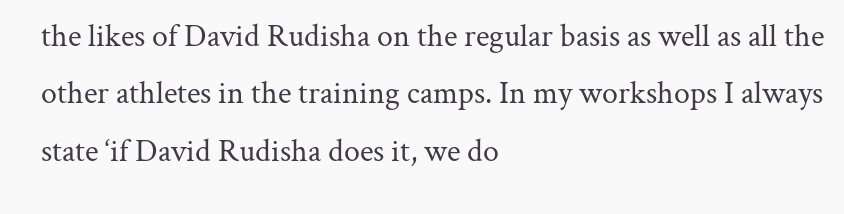the likes of David Rudisha on the regular basis as well as all the other athletes in the training camps. In my workshops I always state ‘if David Rudisha does it, we do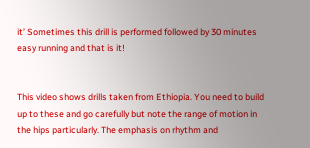it’ Sometimes this drill is performed followed by 30 minutes easy running and that is it!


This video shows drills taken from Ethiopia. You need to build up to these and go carefully but note the range of motion in the hips particularly. The emphasis on rhythm and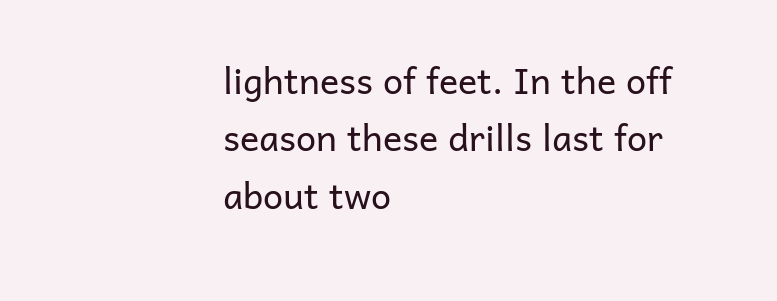lightness of feet. In the off season these drills last for about two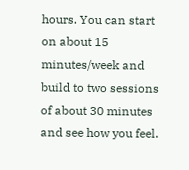hours. You can start on about 15 minutes/week and build to two sessions of about 30 minutes and see how you feel.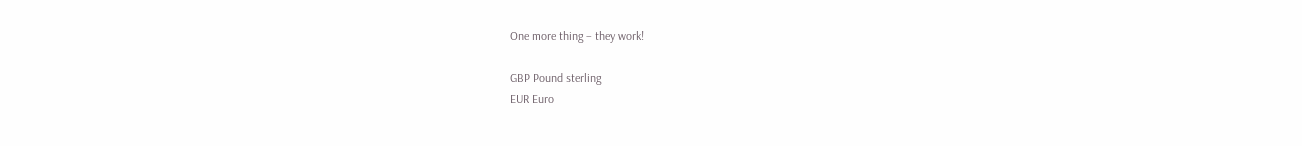One more thing – they work!

GBP Pound sterling
EUR Euro